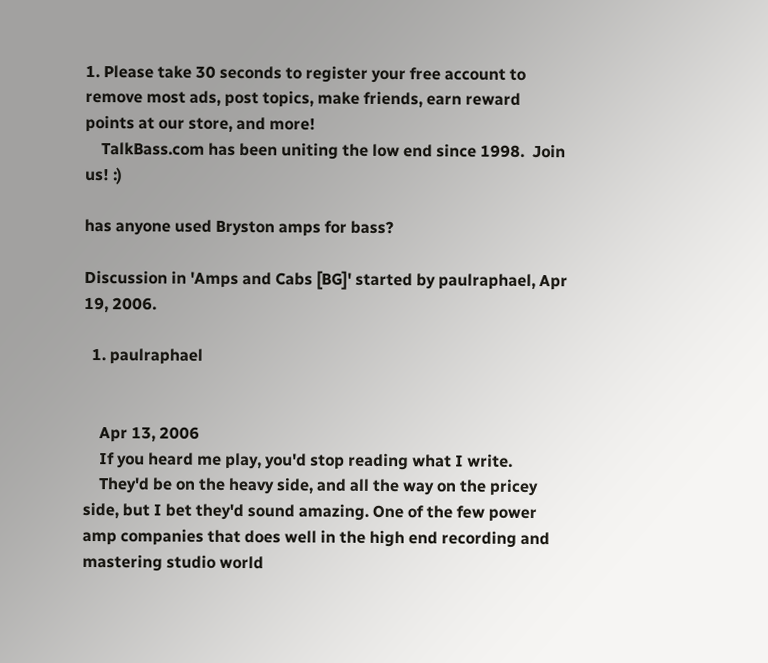1. Please take 30 seconds to register your free account to remove most ads, post topics, make friends, earn reward points at our store, and more!
    TalkBass.com has been uniting the low end since 1998.  Join us! :)

has anyone used Bryston amps for bass?

Discussion in 'Amps and Cabs [BG]' started by paulraphael, Apr 19, 2006.

  1. paulraphael


    Apr 13, 2006
    If you heard me play, you'd stop reading what I write.
    They'd be on the heavy side, and all the way on the pricey side, but I bet they'd sound amazing. One of the few power amp companies that does well in the high end recording and mastering studio world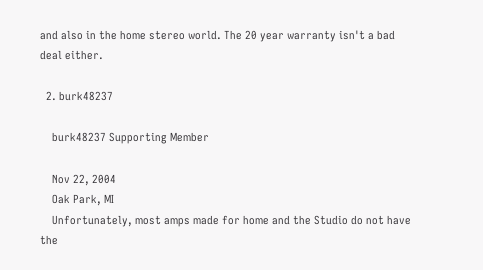and also in the home stereo world. The 20 year warranty isn't a bad deal either.

  2. burk48237

    burk48237 Supporting Member

    Nov 22, 2004
    Oak Park, MI
    Unfortunately, most amps made for home and the Studio do not have the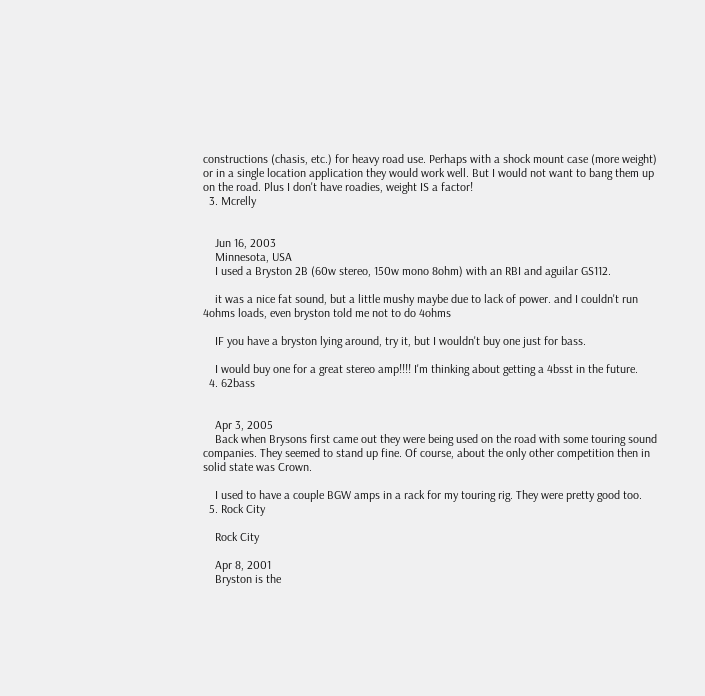constructions (chasis, etc.) for heavy road use. Perhaps with a shock mount case (more weight) or in a single location application they would work well. But I would not want to bang them up on the road. Plus I don't have roadies, weight IS a factor!
  3. Mcrelly


    Jun 16, 2003
    Minnesota, USA
    I used a Bryston 2B (60w stereo, 150w mono 8ohm) with an RBI and aguilar GS112.

    it was a nice fat sound, but a little mushy maybe due to lack of power. and I couldn't run 4ohms loads, even bryston told me not to do 4ohms

    IF you have a bryston lying around, try it, but I wouldn't buy one just for bass.

    I would buy one for a great stereo amp!!!! I'm thinking about getting a 4bsst in the future.
  4. 62bass


    Apr 3, 2005
    Back when Brysons first came out they were being used on the road with some touring sound companies. They seemed to stand up fine. Of course, about the only other competition then in solid state was Crown.

    I used to have a couple BGW amps in a rack for my touring rig. They were pretty good too.
  5. Rock City

    Rock City

    Apr 8, 2001
    Bryston is the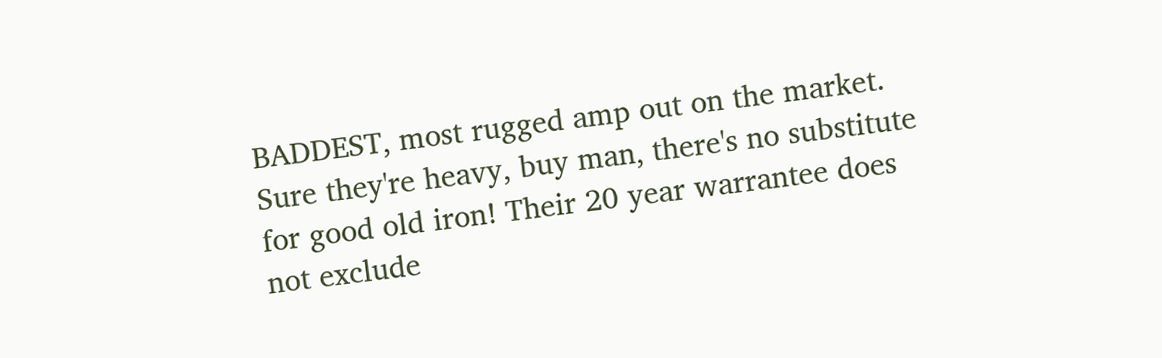BADDEST, most rugged amp out on the market. Sure they're heavy, buy man, there's no substitute for good old iron! Their 20 year warrantee does not exclude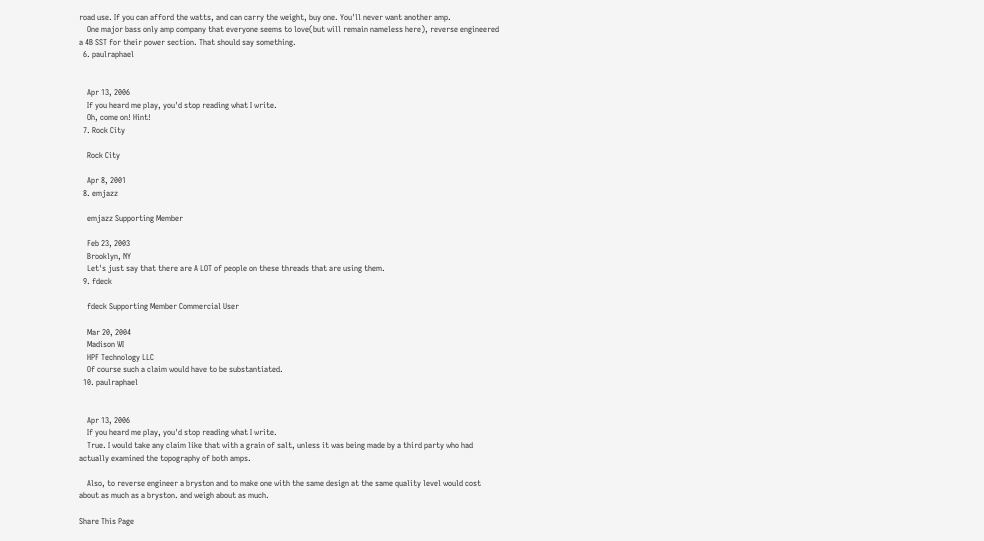road use. If you can afford the watts, and can carry the weight, buy one. You'll never want another amp.
    One major bass only amp company that everyone seems to love(but will remain nameless here), reverse engineered a 4B SST for their power section. That should say something.
  6. paulraphael


    Apr 13, 2006
    If you heard me play, you'd stop reading what I write.
    Oh, come on! Hint!
  7. Rock City

    Rock City

    Apr 8, 2001
  8. emjazz

    emjazz Supporting Member

    Feb 23, 2003
    Brooklyn, NY
    Let's just say that there are A LOT of people on these threads that are using them.
  9. fdeck

    fdeck Supporting Member Commercial User

    Mar 20, 2004
    Madison WI
    HPF Technology LLC
    Of course such a claim would have to be substantiated.
  10. paulraphael


    Apr 13, 2006
    If you heard me play, you'd stop reading what I write.
    True. I would take any claim like that with a grain of salt, unless it was being made by a third party who had actually examined the topography of both amps.

    Also, to reverse engineer a bryston and to make one with the same design at the same quality level would cost about as much as a bryston. and weigh about as much.

Share This Page